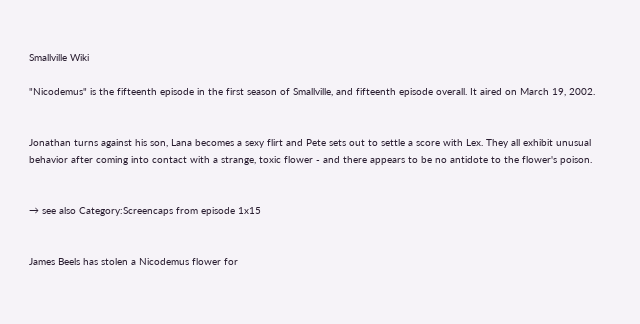Smallville Wiki

"Nicodemus" is the fifteenth episode in the first season of Smallville, and fifteenth episode overall. It aired on March 19, 2002.


Jonathan turns against his son, Lana becomes a sexy flirt and Pete sets out to settle a score with Lex. They all exhibit unusual behavior after coming into contact with a strange, toxic flower - and there appears to be no antidote to the flower's poison.


→ see also Category:Screencaps from episode 1x15


James Beels has stolen a Nicodemus flower for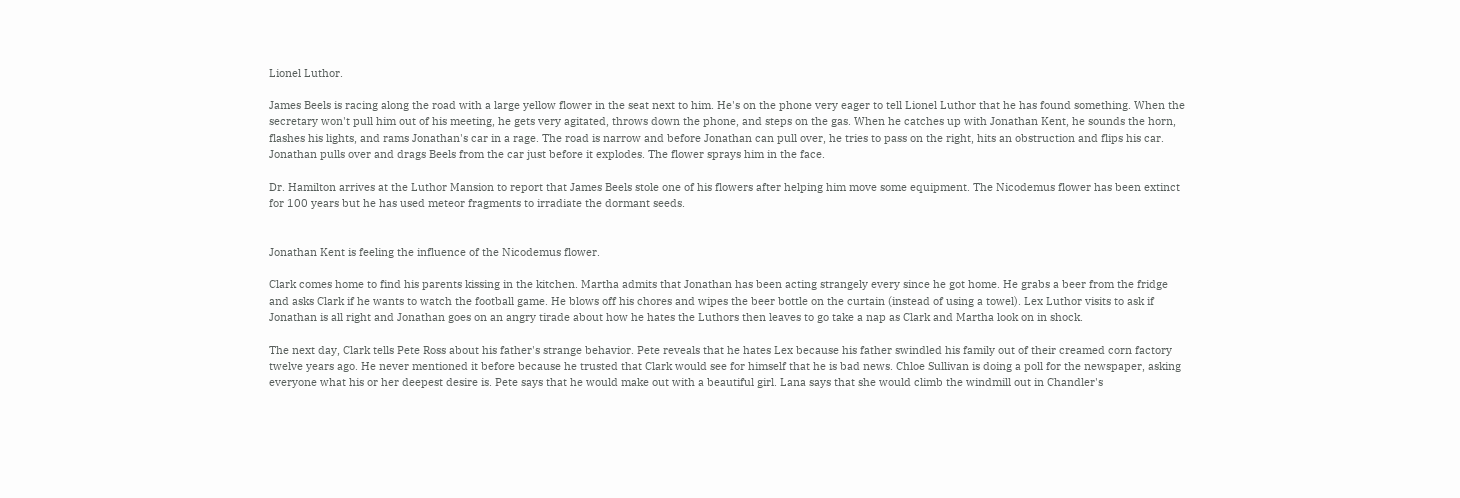Lionel Luthor.

James Beels is racing along the road with a large yellow flower in the seat next to him. He's on the phone very eager to tell Lionel Luthor that he has found something. When the secretary won't pull him out of his meeting, he gets very agitated, throws down the phone, and steps on the gas. When he catches up with Jonathan Kent, he sounds the horn, flashes his lights, and rams Jonathan's car in a rage. The road is narrow and before Jonathan can pull over, he tries to pass on the right, hits an obstruction and flips his car. Jonathan pulls over and drags Beels from the car just before it explodes. The flower sprays him in the face.

Dr. Hamilton arrives at the Luthor Mansion to report that James Beels stole one of his flowers after helping him move some equipment. The Nicodemus flower has been extinct for 100 years but he has used meteor fragments to irradiate the dormant seeds.


Jonathan Kent is feeling the influence of the Nicodemus flower.

Clark comes home to find his parents kissing in the kitchen. Martha admits that Jonathan has been acting strangely every since he got home. He grabs a beer from the fridge and asks Clark if he wants to watch the football game. He blows off his chores and wipes the beer bottle on the curtain (instead of using a towel). Lex Luthor visits to ask if Jonathan is all right and Jonathan goes on an angry tirade about how he hates the Luthors then leaves to go take a nap as Clark and Martha look on in shock.

The next day, Clark tells Pete Ross about his father's strange behavior. Pete reveals that he hates Lex because his father swindled his family out of their creamed corn factory twelve years ago. He never mentioned it before because he trusted that Clark would see for himself that he is bad news. Chloe Sullivan is doing a poll for the newspaper, asking everyone what his or her deepest desire is. Pete says that he would make out with a beautiful girl. Lana says that she would climb the windmill out in Chandler's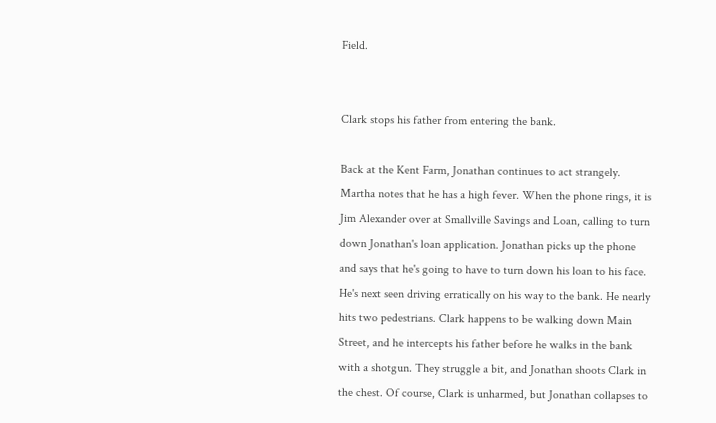Field.


Clark stops his father from entering the bank.

Back at the Kent Farm, Jonathan continues to act strangely. Martha notes that he has a high fever. When the phone rings, it is Jim Alexander over at Smallville Savings and Loan, calling to turn down Jonathan's loan application. Jonathan picks up the phone and says that he's going to have to turn down his loan to his face. He's next seen driving erratically on his way to the bank. He nearly hits two pedestrians. Clark happens to be walking down Main Street, and he intercepts his father before he walks in the bank with a shotgun. They struggle a bit, and Jonathan shoots Clark in the chest. Of course, Clark is unharmed, but Jonathan collapses to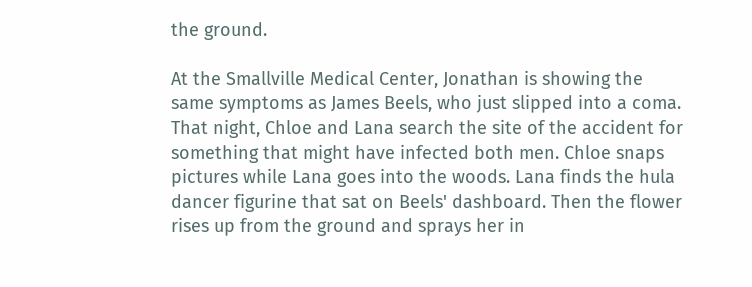the ground.

At the Smallville Medical Center, Jonathan is showing the same symptoms as James Beels, who just slipped into a coma. That night, Chloe and Lana search the site of the accident for something that might have infected both men. Chloe snaps pictures while Lana goes into the woods. Lana finds the hula dancer figurine that sat on Beels' dashboard. Then the flower rises up from the ground and sprays her in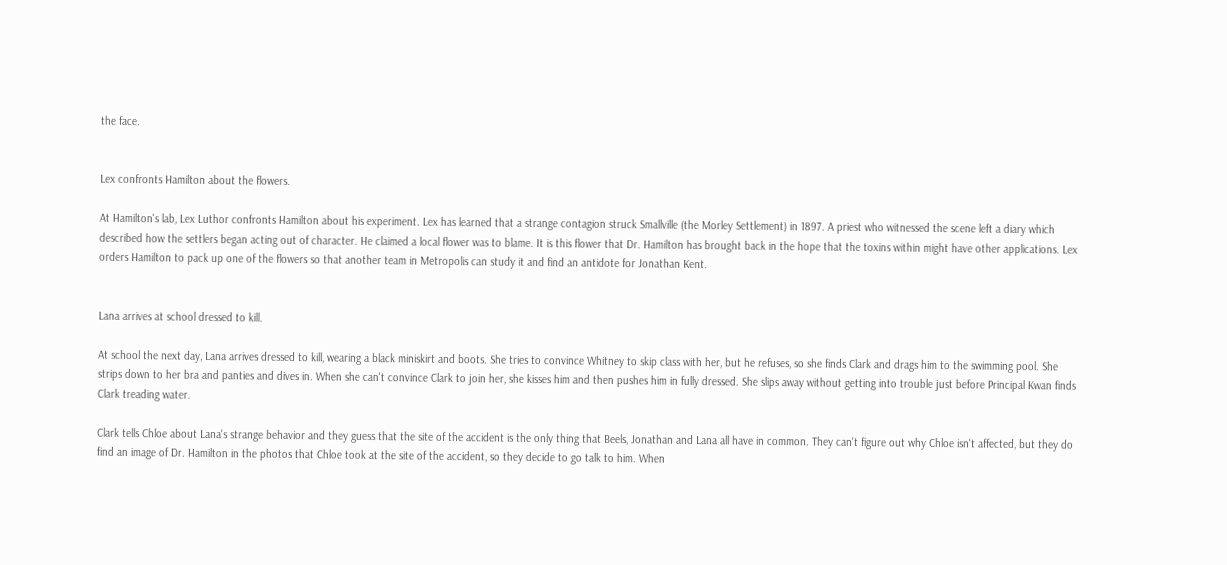the face.


Lex confronts Hamilton about the flowers.

At Hamilton's lab, Lex Luthor confronts Hamilton about his experiment. Lex has learned that a strange contagion struck Smallville (the Morley Settlement) in 1897. A priest who witnessed the scene left a diary which described how the settlers began acting out of character. He claimed a local flower was to blame. It is this flower that Dr. Hamilton has brought back in the hope that the toxins within might have other applications. Lex orders Hamilton to pack up one of the flowers so that another team in Metropolis can study it and find an antidote for Jonathan Kent.


Lana arrives at school dressed to kill.

At school the next day, Lana arrives dressed to kill, wearing a black miniskirt and boots. She tries to convince Whitney to skip class with her, but he refuses, so she finds Clark and drags him to the swimming pool. She strips down to her bra and panties and dives in. When she can't convince Clark to join her, she kisses him and then pushes him in fully dressed. She slips away without getting into trouble just before Principal Kwan finds Clark treading water.

Clark tells Chloe about Lana's strange behavior and they guess that the site of the accident is the only thing that Beels, Jonathan and Lana all have in common. They can't figure out why Chloe isn't affected, but they do find an image of Dr. Hamilton in the photos that Chloe took at the site of the accident, so they decide to go talk to him. When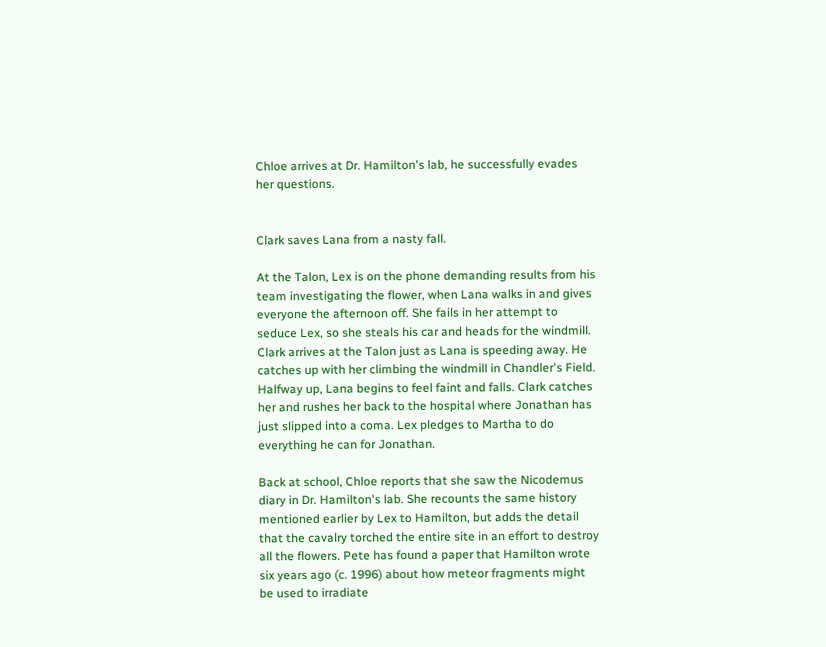Chloe arrives at Dr. Hamilton's lab, he successfully evades her questions.


Clark saves Lana from a nasty fall.

At the Talon, Lex is on the phone demanding results from his team investigating the flower, when Lana walks in and gives everyone the afternoon off. She fails in her attempt to seduce Lex, so she steals his car and heads for the windmill. Clark arrives at the Talon just as Lana is speeding away. He catches up with her climbing the windmill in Chandler's Field. Halfway up, Lana begins to feel faint and falls. Clark catches her and rushes her back to the hospital where Jonathan has just slipped into a coma. Lex pledges to Martha to do everything he can for Jonathan.

Back at school, Chloe reports that she saw the Nicodemus diary in Dr. Hamilton's lab. She recounts the same history mentioned earlier by Lex to Hamilton, but adds the detail that the cavalry torched the entire site in an effort to destroy all the flowers. Pete has found a paper that Hamilton wrote six years ago (c. 1996) about how meteor fragments might be used to irradiate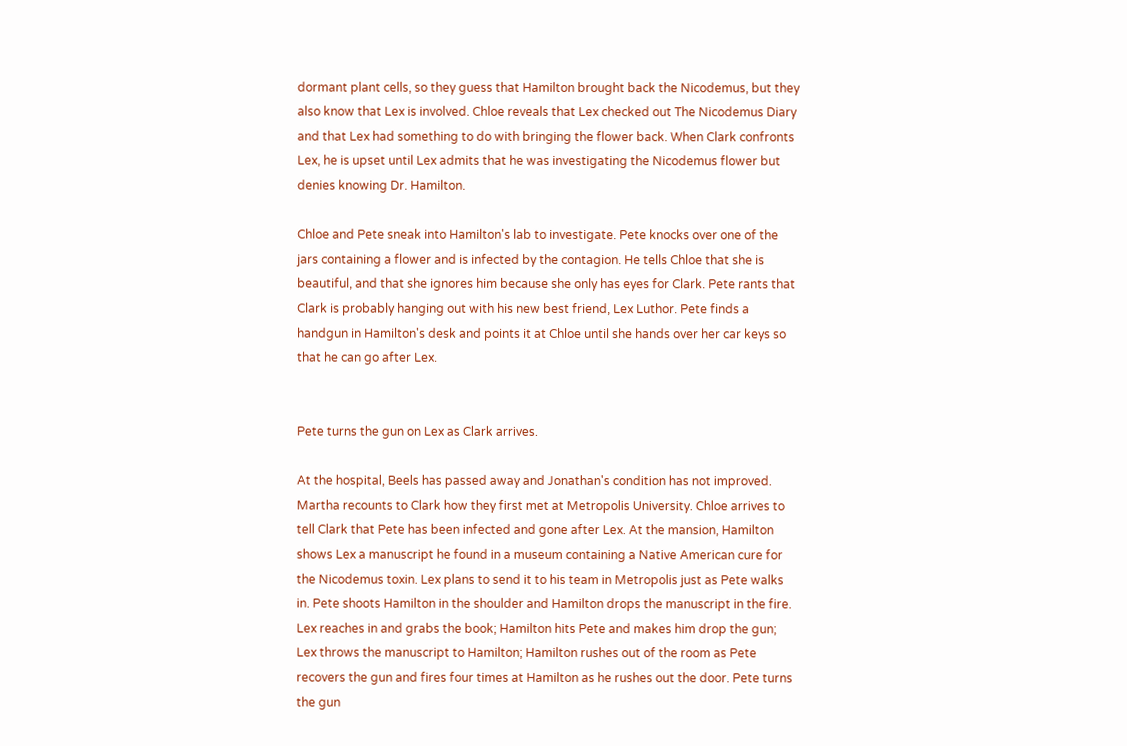dormant plant cells, so they guess that Hamilton brought back the Nicodemus, but they also know that Lex is involved. Chloe reveals that Lex checked out The Nicodemus Diary and that Lex had something to do with bringing the flower back. When Clark confronts Lex, he is upset until Lex admits that he was investigating the Nicodemus flower but denies knowing Dr. Hamilton.

Chloe and Pete sneak into Hamilton's lab to investigate. Pete knocks over one of the jars containing a flower and is infected by the contagion. He tells Chloe that she is beautiful, and that she ignores him because she only has eyes for Clark. Pete rants that Clark is probably hanging out with his new best friend, Lex Luthor. Pete finds a handgun in Hamilton's desk and points it at Chloe until she hands over her car keys so that he can go after Lex.


Pete turns the gun on Lex as Clark arrives.

At the hospital, Beels has passed away and Jonathan's condition has not improved. Martha recounts to Clark how they first met at Metropolis University. Chloe arrives to tell Clark that Pete has been infected and gone after Lex. At the mansion, Hamilton shows Lex a manuscript he found in a museum containing a Native American cure for the Nicodemus toxin. Lex plans to send it to his team in Metropolis just as Pete walks in. Pete shoots Hamilton in the shoulder and Hamilton drops the manuscript in the fire. Lex reaches in and grabs the book; Hamilton hits Pete and makes him drop the gun; Lex throws the manuscript to Hamilton; Hamilton rushes out of the room as Pete recovers the gun and fires four times at Hamilton as he rushes out the door. Pete turns the gun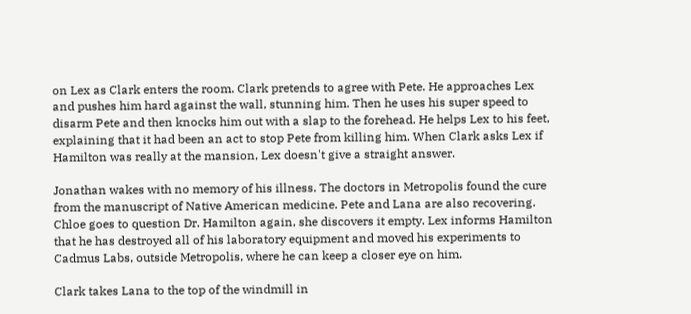on Lex as Clark enters the room. Clark pretends to agree with Pete. He approaches Lex and pushes him hard against the wall, stunning him. Then he uses his super speed to disarm Pete and then knocks him out with a slap to the forehead. He helps Lex to his feet, explaining that it had been an act to stop Pete from killing him. When Clark asks Lex if Hamilton was really at the mansion, Lex doesn't give a straight answer.

Jonathan wakes with no memory of his illness. The doctors in Metropolis found the cure from the manuscript of Native American medicine. Pete and Lana are also recovering. Chloe goes to question Dr. Hamilton again, she discovers it empty. Lex informs Hamilton that he has destroyed all of his laboratory equipment and moved his experiments to Cadmus Labs, outside Metropolis, where he can keep a closer eye on him.

Clark takes Lana to the top of the windmill in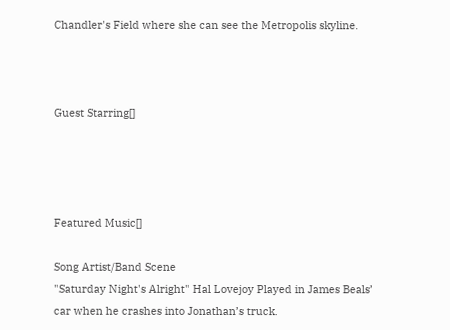Chandler's Field where she can see the Metropolis skyline.



Guest Starring[]




Featured Music[]

Song Artist/Band Scene
"Saturday Night's Alright" Hal Lovejoy Played in James Beals’ car when he crashes into Jonathan’s truck.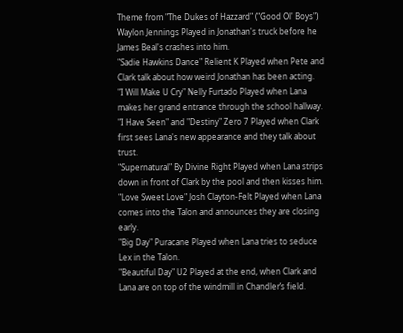Theme from "The Dukes of Hazzard" ("Good Ol' Boys") Waylon Jennings Played in Jonathan's truck before he James Beal's crashes into him.
"Sadie Hawkins Dance" Relient K Played when Pete and Clark talk about how weird Jonathan has been acting.
"I Will Make U Cry" Nelly Furtado Played when Lana makes her grand entrance through the school hallway.
"I Have Seen" and "Destiny" Zero 7 Played when Clark first sees Lana's new appearance and they talk about trust.
"Supernatural" By Divine Right Played when Lana strips down in front of Clark by the pool and then kisses him.
"Love Sweet Love" Josh Clayton-Felt Played when Lana comes into the Talon and announces they are closing early.
"Big Day" Puracane Played when Lana tries to seduce Lex in the Talon.
"Beautiful Day" U2 Played at the end, when Clark and Lana are on top of the windmill in Chandler’s field.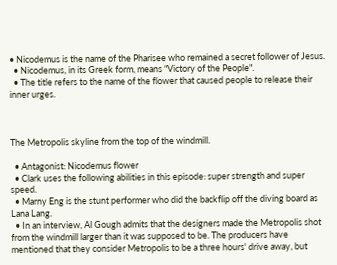• Nicodemus is the name of the Pharisee who remained a secret follower of Jesus.
  • Nicodemus, in its Greek form, means "Victory of the People".
  • The title refers to the name of the flower that caused people to release their inner urges.



The Metropolis skyline from the top of the windmill.

  • Antagonist: Nicodemus flower
  • Clark uses the following abilities in this episode: super strength and super speed.
  • Marny Eng is the stunt performer who did the backflip off the diving board as Lana Lang.
  • In an interview, Al Gough admits that the designers made the Metropolis shot from the windmill larger than it was supposed to be. The producers have mentioned that they consider Metropolis to be a three hours' drive away, but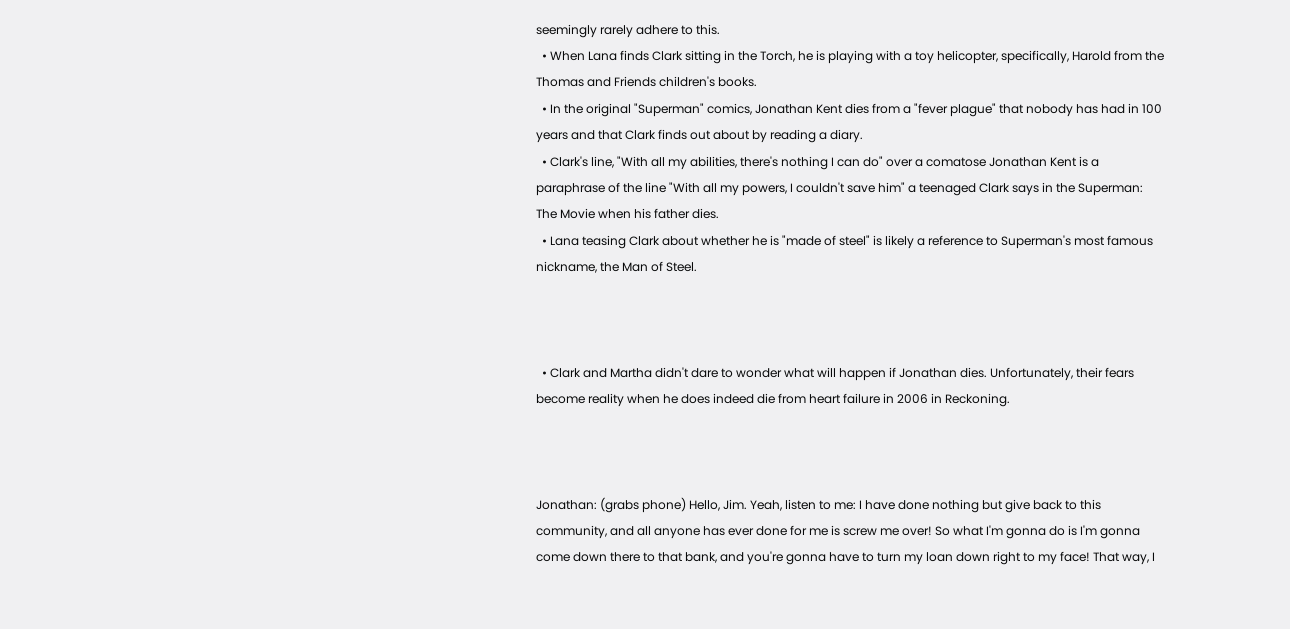seemingly rarely adhere to this.
  • When Lana finds Clark sitting in the Torch, he is playing with a toy helicopter, specifically, Harold from the Thomas and Friends children's books.
  • In the original "Superman" comics, Jonathan Kent dies from a "fever plague" that nobody has had in 100 years and that Clark finds out about by reading a diary.
  • Clark's line, "With all my abilities, there's nothing I can do" over a comatose Jonathan Kent is a paraphrase of the line "With all my powers, I couldn't save him" a teenaged Clark says in the Superman: The Movie when his father dies.
  • Lana teasing Clark about whether he is "made of steel" is likely a reference to Superman's most famous nickname, the Man of Steel.



  • Clark and Martha didn't dare to wonder what will happen if Jonathan dies. Unfortunately, their fears become reality when he does indeed die from heart failure in 2006 in Reckoning.



Jonathan: (grabs phone) Hello, Jim. Yeah, listen to me: I have done nothing but give back to this community, and all anyone has ever done for me is screw me over! So what I'm gonna do is I'm gonna come down there to that bank, and you're gonna have to turn my loan down right to my face! That way, I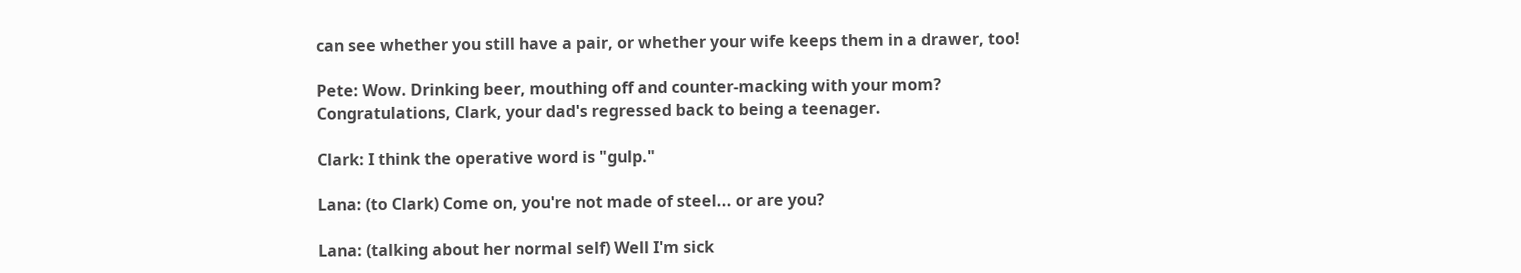can see whether you still have a pair, or whether your wife keeps them in a drawer, too!

Pete: Wow. Drinking beer, mouthing off and counter-macking with your mom? Congratulations, Clark, your dad's regressed back to being a teenager.

Clark: I think the operative word is "gulp."

Lana: (to Clark) Come on, you're not made of steel... or are you?

Lana: (talking about her normal self) Well I'm sick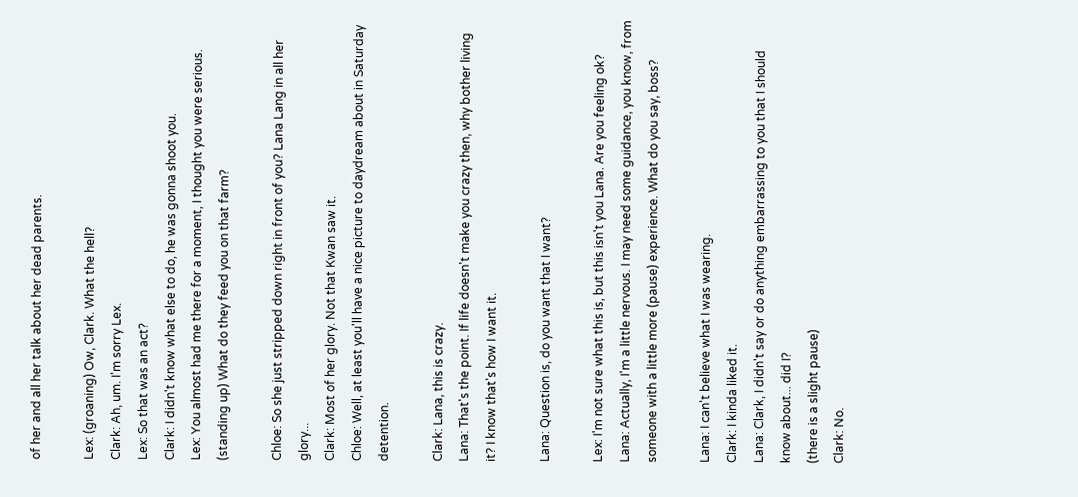of her and all her talk about her dead parents.

Lex: (groaning) Ow, Clark. What the hell?
Clark: Ah, um. I'm sorry Lex.
Lex: So that was an act?
Clark: I didn't know what else to do, he was gonna shoot you.
Lex: You almost had me there for a moment, I thought you were serious. (standing up) What do they feed you on that farm?

Chloe: So she just stripped down right in front of you? Lana Lang in all her glory...
Clark: Most of her glory. Not that Kwan saw it.
Chloe: Well, at least you'll have a nice picture to daydream about in Saturday detention.

Clark: Lana, this is crazy.
Lana: That's the point. If life doesn't make you crazy then, why bother living it? I know that's how I want it.

Lana: Question is, do you want that I want?

Lex: I'm not sure what this is, but this isn't you Lana. Are you feeling ok?
Lana: Actually, I'm a little nervous. I may need some guidance, you know, from someone with a little more (pause) experience. What do you say, boss?

Lana: I can't believe what I was wearing.
Clark: I kinda liked it.
Lana: Clark, I didn't say or do anything embarrassing to you that I should know about... did I?
(there is a slight pause)
Clark: No.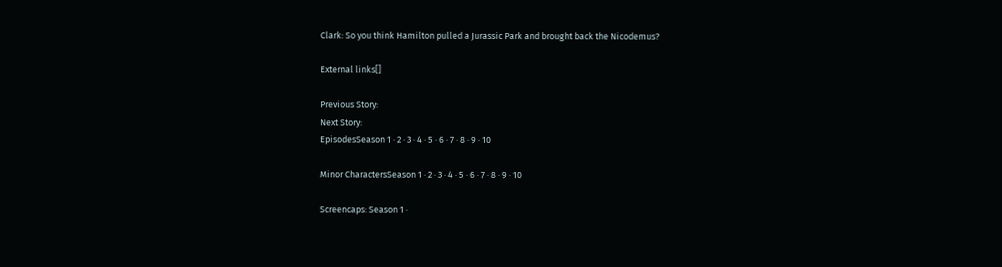Clark: So you think Hamilton pulled a Jurassic Park and brought back the Nicodemus?

External links[]

Previous Story:
Next Story:
EpisodesSeason 1 · 2 · 3 · 4 · 5 · 6 · 7 · 8 · 9 · 10

Minor CharactersSeason 1 · 2 · 3 · 4 · 5 · 6 · 7 · 8 · 9 · 10

Screencaps: Season 1 ·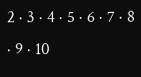2 · 3 · 4 · 5 · 6 · 7 · 8 · 9 · 10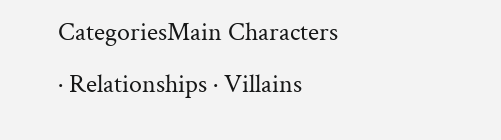CategoriesMain Characters · Relationships · Villains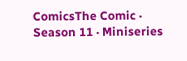ComicsThe Comic · Season 11 · Miniseries